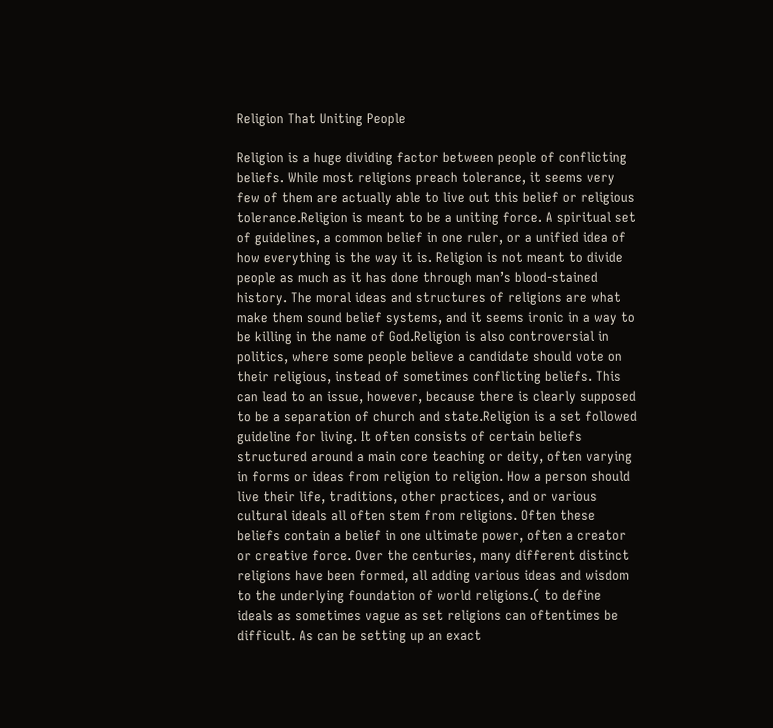Religion That Uniting People

Religion is a huge dividing factor between people of conflicting beliefs. While most religions preach tolerance, it seems very few of them are actually able to live out this belief or religious tolerance.Religion is meant to be a uniting force. A spiritual set of guidelines, a common belief in one ruler, or a unified idea of how everything is the way it is. Religion is not meant to divide people as much as it has done through man’s blood-stained history. The moral ideas and structures of religions are what make them sound belief systems, and it seems ironic in a way to be killing in the name of God.Religion is also controversial in politics, where some people believe a candidate should vote on their religious, instead of sometimes conflicting beliefs. This can lead to an issue, however, because there is clearly supposed to be a separation of church and state.Religion is a set followed guideline for living. It often consists of certain beliefs structured around a main core teaching or deity, often varying in forms or ideas from religion to religion. How a person should live their life, traditions, other practices, and or various cultural ideals all often stem from religions. Often these beliefs contain a belief in one ultimate power, often a creator or creative force. Over the centuries, many different distinct religions have been formed, all adding various ideas and wisdom to the underlying foundation of world religions.( to define ideals as sometimes vague as set religions can oftentimes be difficult. As can be setting up an exact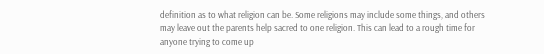definition as to what religion can be. Some religions may include some things, and others may leave out the parents help sacred to one religion. This can lead to a rough time for anyone trying to come up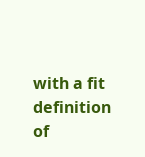with a fit definition of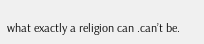what exactly a religion can .can’t be.